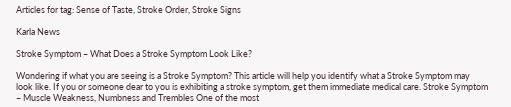Articles for tag: Sense of Taste, Stroke Order, Stroke Signs

Karla News

Stroke Symptom – What Does a Stroke Symptom Look Like?

Wondering if what you are seeing is a Stroke Symptom? This article will help you identify what a Stroke Symptom may look like. If you or someone dear to you is exhibiting a stroke symptom, get them immediate medical care. Stroke Symptom – Muscle Weakness, Numbness and Trembles One of the most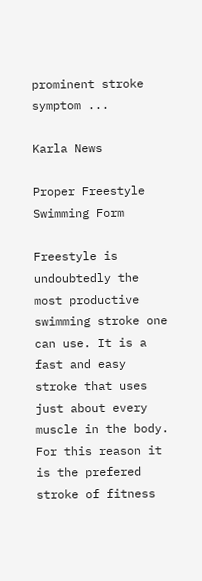prominent stroke symptom ...

Karla News

Proper Freestyle Swimming Form

Freestyle is undoubtedly the most productive swimming stroke one can use. It is a fast and easy stroke that uses just about every muscle in the body. For this reason it is the prefered stroke of fitness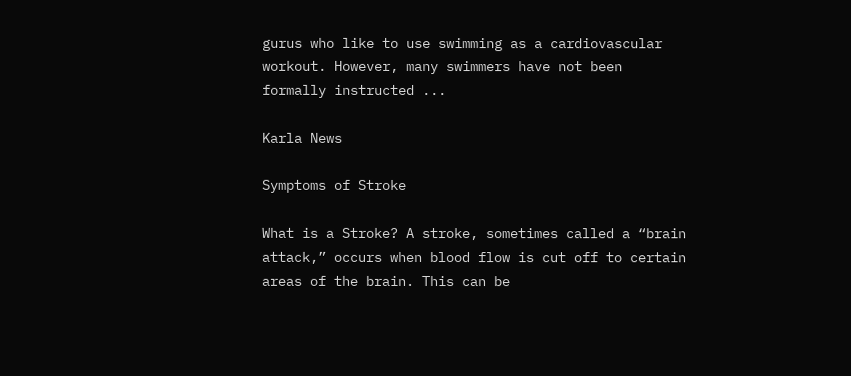gurus who like to use swimming as a cardiovascular workout. However, many swimmers have not been formally instructed ...

Karla News

Symptoms of Stroke

What is a Stroke? A stroke, sometimes called a “brain attack,” occurs when blood flow is cut off to certain areas of the brain. This can be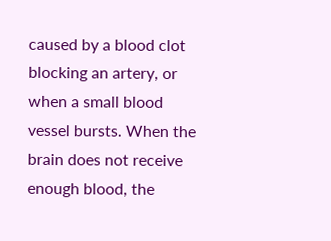caused by a blood clot blocking an artery, or when a small blood vessel bursts. When the brain does not receive enough blood, the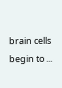brain cells begin to ...